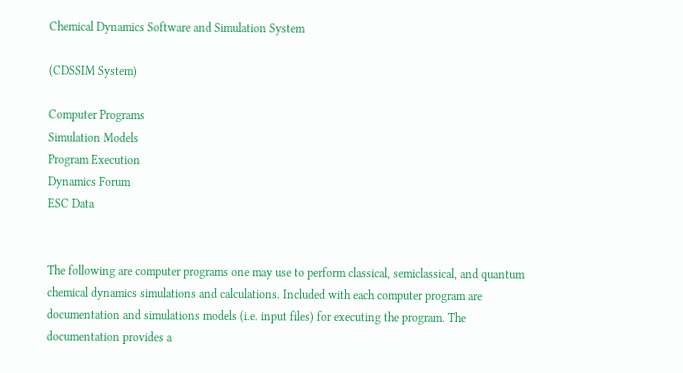Chemical Dynamics Software and Simulation System

(CDSSIM System)

Computer Programs
Simulation Models
Program Execution
Dynamics Forum
ESC Data


The following are computer programs one may use to perform classical, semiclassical, and quantum chemical dynamics simulations and calculations. Included with each computer program are documentation and simulations models (i.e. input files) for executing the program. The documentation provides a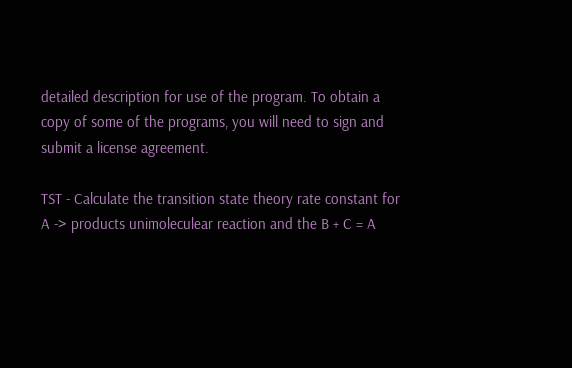detailed description for use of the program. To obtain a copy of some of the programs, you will need to sign and submit a license agreement.

TST - Calculate the transition state theory rate constant for A -> products unimoleculear reaction and the B + C = A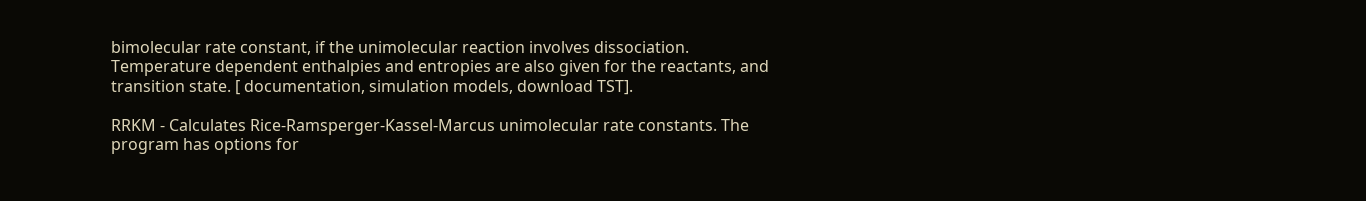bimolecular rate constant, if the unimolecular reaction involves dissociation. Temperature dependent enthalpies and entropies are also given for the reactants, and transition state. [ documentation, simulation models, download TST].

RRKM - Calculates Rice-Ramsperger-Kassel-Marcus unimolecular rate constants. The program has options for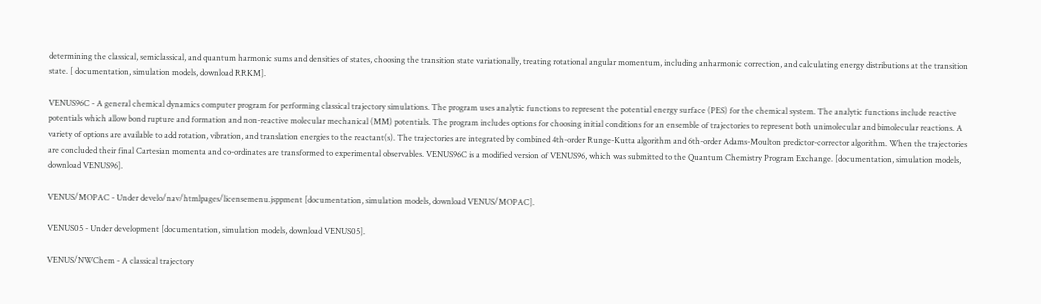determining the classical, semiclassical, and quantum harmonic sums and densities of states, choosing the transition state variationally, treating rotational angular momentum, including anharmonic correction, and calculating energy distributions at the transition state. [ documentation, simulation models, download RRKM].

VENUS96C - A general chemical dynamics computer program for performing classical trajectory simulations. The program uses analytic functions to represent the potential energy surface (PES) for the chemical system. The analytic functions include reactive potentials which allow bond rupture and formation and non-reactive molecular mechanical (MM) potentials. The program includes options for choosing initial conditions for an ensemble of trajectories to represent both unimolecular and bimolecular reactions. A variety of options are available to add rotation, vibration, and translation energies to the reactant(s). The trajectories are integrated by combined 4th-order Runge-Kutta algorithm and 6th-order Adams-Moulton predictor-corrector algorithm. When the trajectories are concluded their final Cartesian momenta and co-ordinates are transformed to experimental observables. VENUS96C is a modified version of VENUS96, which was submitted to the Quantum Chemistry Program Exchange. [documentation, simulation models, download VENUS96].

VENUS/MOPAC - Under develo/nav/htmlpages/licensemenu.jsppment [documentation, simulation models, download VENUS/MOPAC].

VENUS05 - Under development [documentation, simulation models, download VENUS05].

VENUS/NWChem - A classical trajectory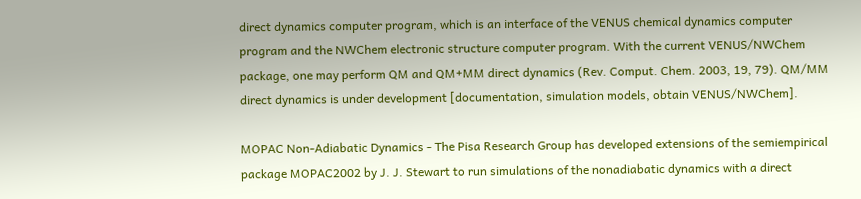direct dynamics computer program, which is an interface of the VENUS chemical dynamics computer program and the NWChem electronic structure computer program. With the current VENUS/NWChem package, one may perform QM and QM+MM direct dynamics (Rev. Comput. Chem. 2003, 19, 79). QM/MM direct dynamics is under development [documentation, simulation models, obtain VENUS/NWChem].

MOPAC Non-Adiabatic Dynamics - The Pisa Research Group has developed extensions of the semiempirical package MOPAC2002 by J. J. Stewart to run simulations of the nonadiabatic dynamics with a direct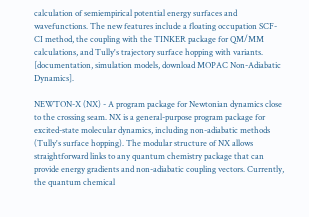calculation of semiempirical potential energy surfaces and wavefunctions. The new features include a floating occupation SCF-CI method, the coupling with the TINKER package for QM/MM calculations, and Tully's trajectory surface hopping with variants. [documentation, simulation models, download MOPAC Non-Adiabatic Dynamics].

NEWTON-X (NX) - A program package for Newtonian dynamics close to the crossing seam. NX is a general-purpose program package for excited-state molecular dynamics, including non-adiabatic methods (Tully's surface hopping). The modular structure of NX allows straightforward links to any quantum chemistry package that can provide energy gradients and non-adiabatic coupling vectors. Currently, the quantum chemical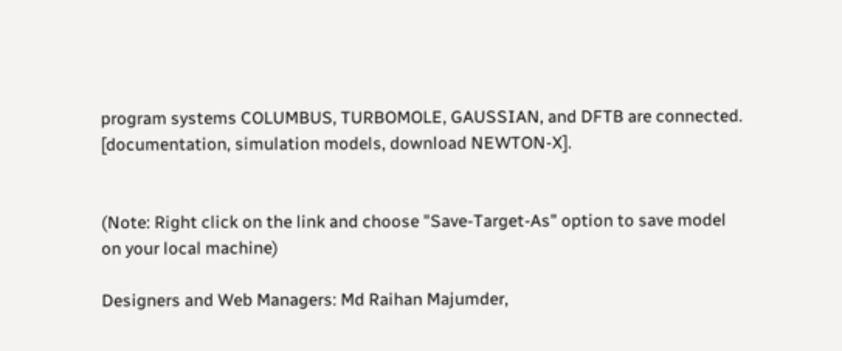program systems COLUMBUS, TURBOMOLE, GAUSSIAN, and DFTB are connected. [documentation, simulation models, download NEWTON-X].


(Note: Right click on the link and choose "Save-Target-As" option to save model on your local machine)

Designers and Web Managers: Md Raihan Majumder,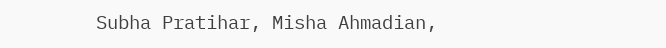Subha Pratihar, Misha Ahmadian,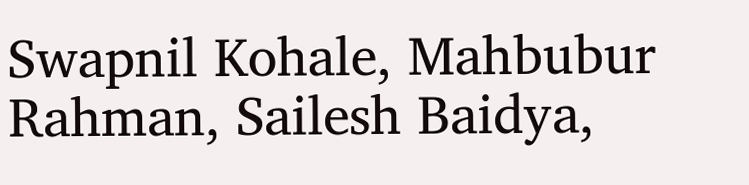Swapnil Kohale, Mahbubur Rahman, Sailesh Baidya,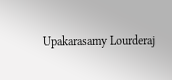Upakarasamy Lourderaj